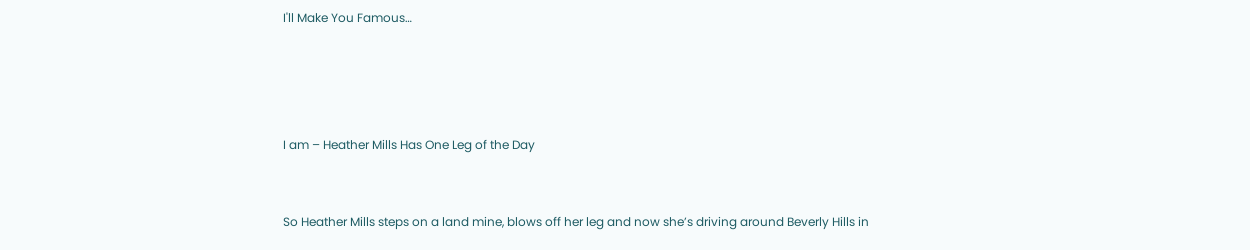I'll Make You Famous…




I am – Heather Mills Has One Leg of the Day


So Heather Mills steps on a land mine, blows off her leg and now she’s driving around Beverly Hills in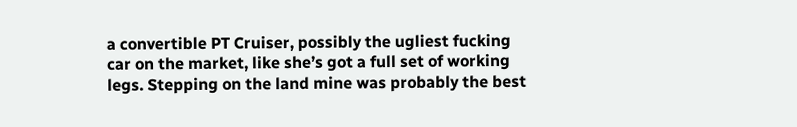a convertible PT Cruiser, possibly the ugliest fucking car on the market, like she’s got a full set of working legs. Stepping on the land mine was probably the best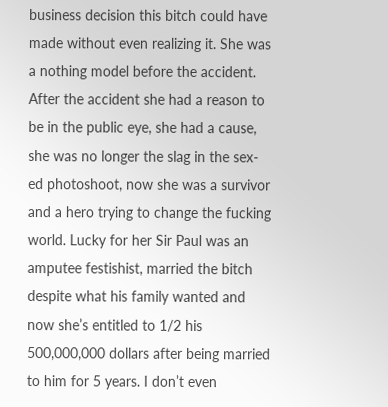business decision this bitch could have made without even realizing it. She was a nothing model before the accident. After the accident she had a reason to be in the public eye, she had a cause, she was no longer the slag in the sex-ed photoshoot, now she was a survivor and a hero trying to change the fucking world. Lucky for her Sir Paul was an amputee festishist, married the bitch despite what his family wanted and now she’s entitled to 1/2 his 500,000,000 dollars after being married to him for 5 years. I don’t even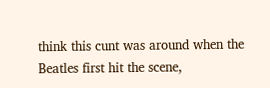think this cunt was around when the Beatles first hit the scene,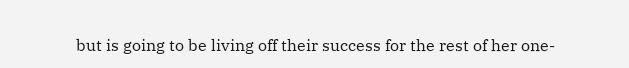but is going to be living off their success for the rest of her one-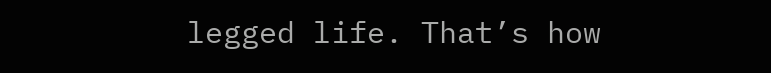legged life. That’s how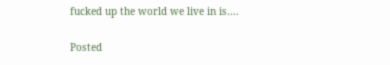fucked up the world we live in is….

Posted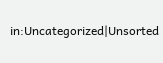in:Uncategorized|Unsorted